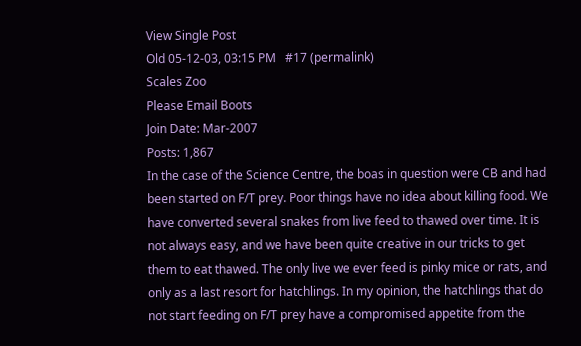View Single Post
Old 05-12-03, 03:15 PM   #17 (permalink)
Scales Zoo
Please Email Boots
Join Date: Mar-2007
Posts: 1,867
In the case of the Science Centre, the boas in question were CB and had been started on F/T prey. Poor things have no idea about killing food. We have converted several snakes from live feed to thawed over time. It is not always easy, and we have been quite creative in our tricks to get them to eat thawed. The only live we ever feed is pinky mice or rats, and only as a last resort for hatchlings. In my opinion, the hatchlings that do not start feeding on F/T prey have a compromised appetite from the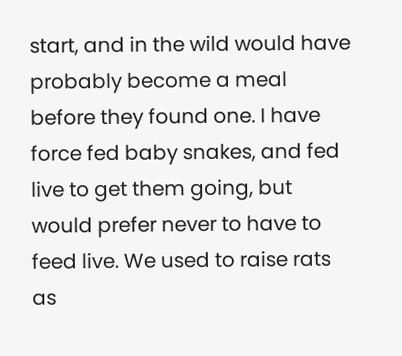start, and in the wild would have probably become a meal before they found one. I have force fed baby snakes, and fed live to get them going, but would prefer never to have to feed live. We used to raise rats as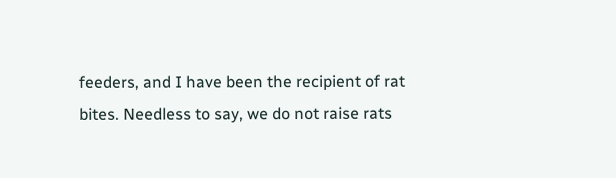feeders, and I have been the recipient of rat bites. Needless to say, we do not raise rats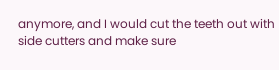anymore, and I would cut the teeth out with side cutters and make sure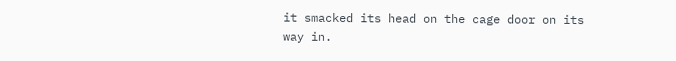it smacked its head on the cage door on its way in.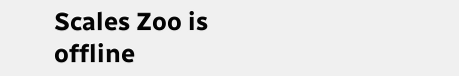Scales Zoo is offline